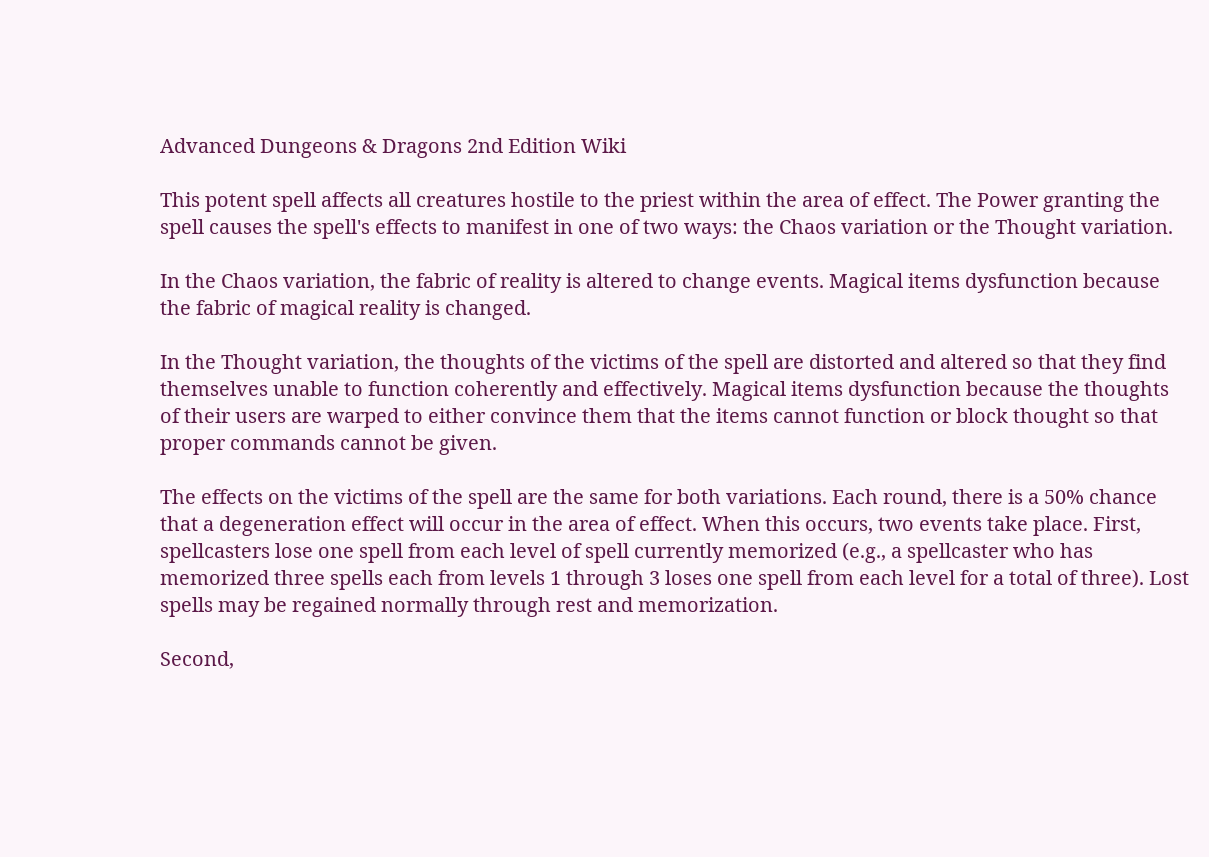Advanced Dungeons & Dragons 2nd Edition Wiki

This potent spell affects all creatures hostile to the priest within the area of effect. The Power granting the spell causes the spell's effects to manifest in one of two ways: the Chaos variation or the Thought variation.

In the Chaos variation, the fabric of reality is altered to change events. Magical items dysfunction because the fabric of magical reality is changed.

In the Thought variation, the thoughts of the victims of the spell are distorted and altered so that they find themselves unable to function coherently and effectively. Magical items dysfunction because the thoughts of their users are warped to either convince them that the items cannot function or block thought so that proper commands cannot be given.

The effects on the victims of the spell are the same for both variations. Each round, there is a 50% chance that a degeneration effect will occur in the area of effect. When this occurs, two events take place. First, spellcasters lose one spell from each level of spell currently memorized (e.g., a spellcaster who has memorized three spells each from levels 1 through 3 loses one spell from each level for a total of three). Lost spells may be regained normally through rest and memorization.

Second,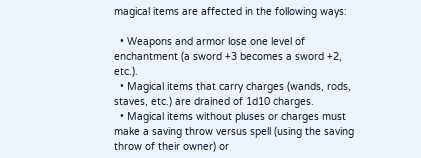magical items are affected in the following ways:

  • Weapons and armor lose one level of enchantment (a sword +3 becomes a sword +2, etc.).
  • Magical items that carry charges (wands, rods, staves, etc.) are drained of 1d10 charges.
  • Magical items without pluses or charges must make a saving throw versus spell (using the saving throw of their owner) or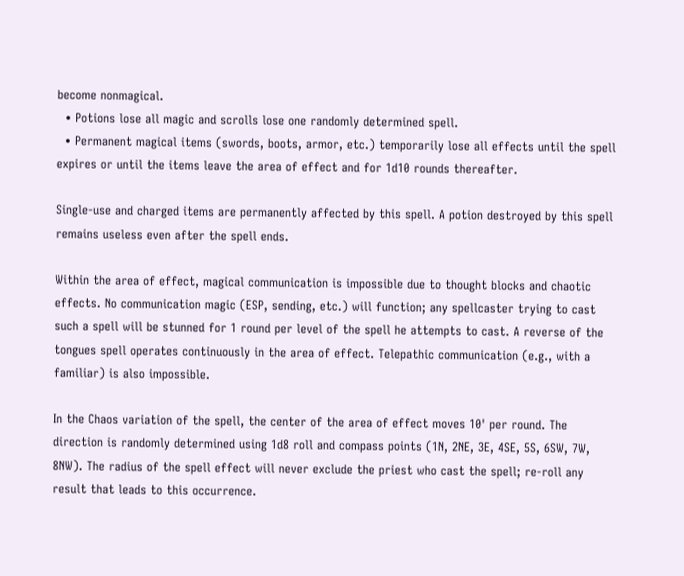become nonmagical.
  • Potions lose all magic and scrolls lose one randomly determined spell.
  • Permanent magical items (swords, boots, armor, etc.) temporarily lose all effects until the spell expires or until the items leave the area of effect and for 1d10 rounds thereafter.

Single-use and charged items are permanently affected by this spell. A potion destroyed by this spell remains useless even after the spell ends.

Within the area of effect, magical communication is impossible due to thought blocks and chaotic effects. No communication magic (ESP, sending, etc.) will function; any spellcaster trying to cast such a spell will be stunned for 1 round per level of the spell he attempts to cast. A reverse of the tongues spell operates continuously in the area of effect. Telepathic communication (e.g., with a familiar) is also impossible.

In the Chaos variation of the spell, the center of the area of effect moves 10' per round. The direction is randomly determined using 1d8 roll and compass points (1N, 2NE, 3E, 4SE, 5S, 6SW, 7W, 8NW). The radius of the spell effect will never exclude the priest who cast the spell; re-roll any result that leads to this occurrence.